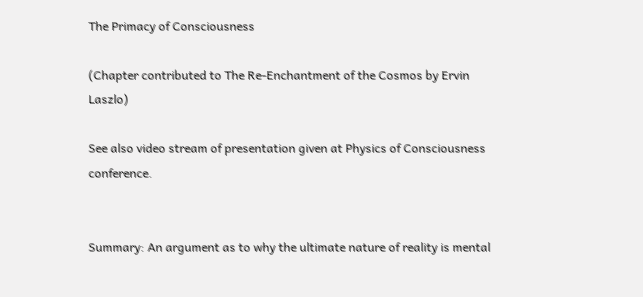The Primacy of Consciousness

(Chapter contributed to The Re-Enchantment of the Cosmos by Ervin Laszlo)

See also video stream of presentation given at Physics of Consciousness conference.


Summary: An argument as to why the ultimate nature of reality is mental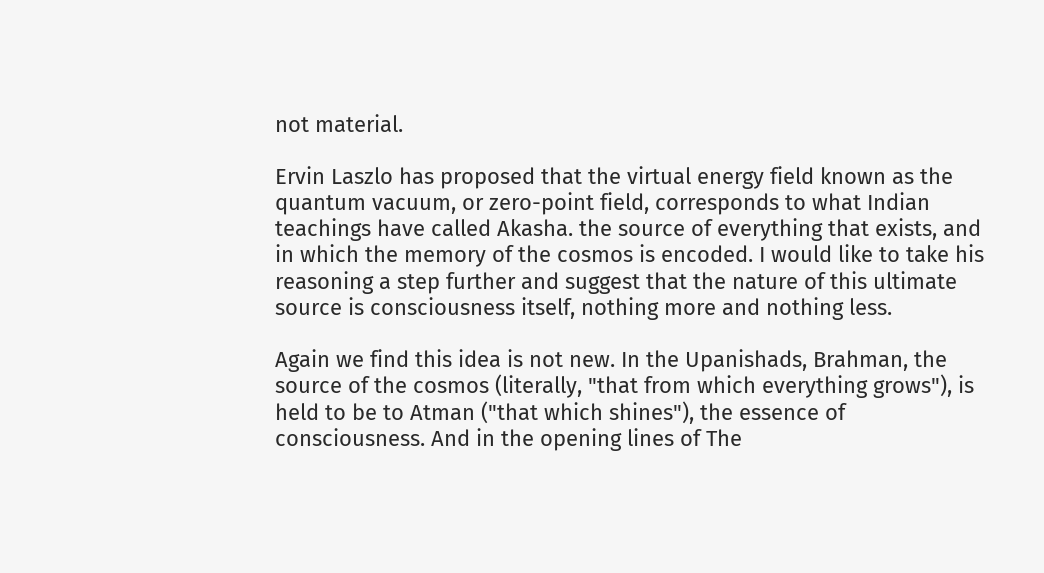not material.

Ervin Laszlo has proposed that the virtual energy field known as the quantum vacuum, or zero-point field, corresponds to what Indian teachings have called Akasha. the source of everything that exists, and in which the memory of the cosmos is encoded. I would like to take his reasoning a step further and suggest that the nature of this ultimate source is consciousness itself, nothing more and nothing less.

Again we find this idea is not new. In the Upanishads, Brahman, the source of the cosmos (literally, "that from which everything grows"), is held to be to Atman ("that which shines"), the essence of consciousness. And in the opening lines of The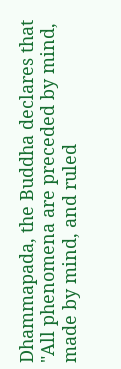Dhammapada, the Buddha declares that "All phenomena are preceded by mind, made by mind, and ruled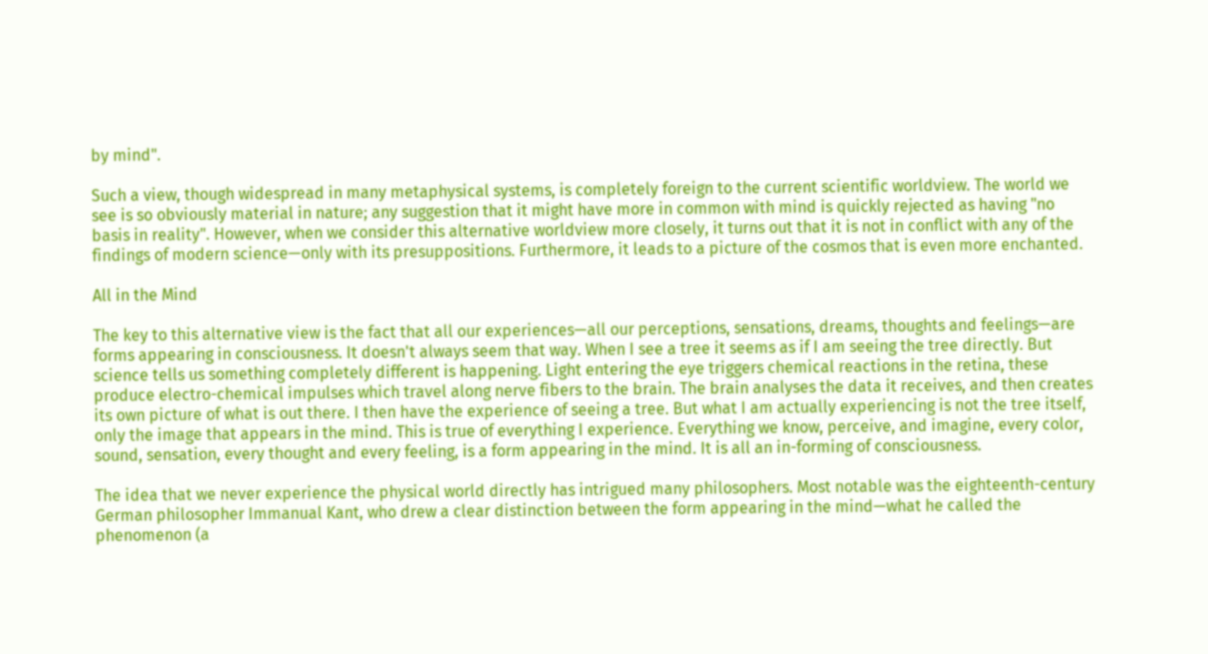by mind".

Such a view, though widespread in many metaphysical systems, is completely foreign to the current scientific worldview. The world we see is so obviously material in nature; any suggestion that it might have more in common with mind is quickly rejected as having "no basis in reality". However, when we consider this alternative worldview more closely, it turns out that it is not in conflict with any of the findings of modern science—only with its presuppositions. Furthermore, it leads to a picture of the cosmos that is even more enchanted.

All in the Mind

The key to this alternative view is the fact that all our experiences—all our perceptions, sensations, dreams, thoughts and feelings—are forms appearing in consciousness. It doesn't always seem that way. When I see a tree it seems as if I am seeing the tree directly. But science tells us something completely different is happening. Light entering the eye triggers chemical reactions in the retina, these produce electro-chemical impulses which travel along nerve fibers to the brain. The brain analyses the data it receives, and then creates its own picture of what is out there. I then have the experience of seeing a tree. But what I am actually experiencing is not the tree itself, only the image that appears in the mind. This is true of everything I experience. Everything we know, perceive, and imagine, every color, sound, sensation, every thought and every feeling, is a form appearing in the mind. It is all an in-forming of consciousness.

The idea that we never experience the physical world directly has intrigued many philosophers. Most notable was the eighteenth-century German philosopher Immanual Kant, who drew a clear distinction between the form appearing in the mind—what he called the phenomenon (a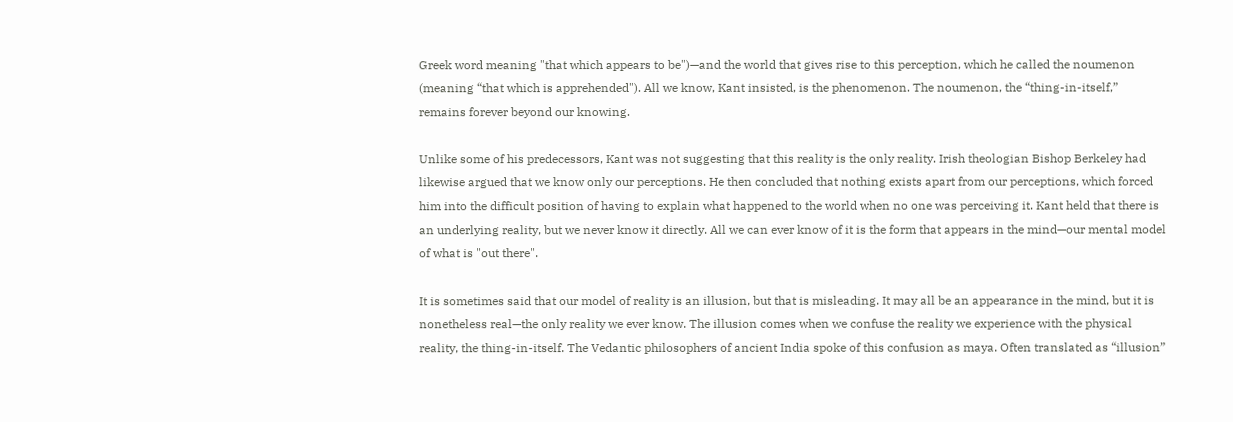Greek word meaning "that which appears to be")—and the world that gives rise to this perception, which he called the noumenon (meaning “that which is apprehended"). All we know, Kant insisted, is the phenomenon. The noumenon, the “thing-in-itself,” remains forever beyond our knowing.

Unlike some of his predecessors, Kant was not suggesting that this reality is the only reality. Irish theologian Bishop Berkeley had likewise argued that we know only our perceptions. He then concluded that nothing exists apart from our perceptions, which forced him into the difficult position of having to explain what happened to the world when no one was perceiving it. Kant held that there is an underlying reality, but we never know it directly. All we can ever know of it is the form that appears in the mind—our mental model of what is "out there".

It is sometimes said that our model of reality is an illusion, but that is misleading. It may all be an appearance in the mind, but it is nonetheless real—the only reality we ever know. The illusion comes when we confuse the reality we experience with the physical reality, the thing-in-itself. The Vedantic philosophers of ancient India spoke of this confusion as maya. Often translated as “illusion”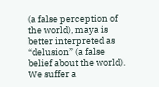(a false perception of the world), maya is better interpreted as “delusion” (a false belief about the world). We suffer a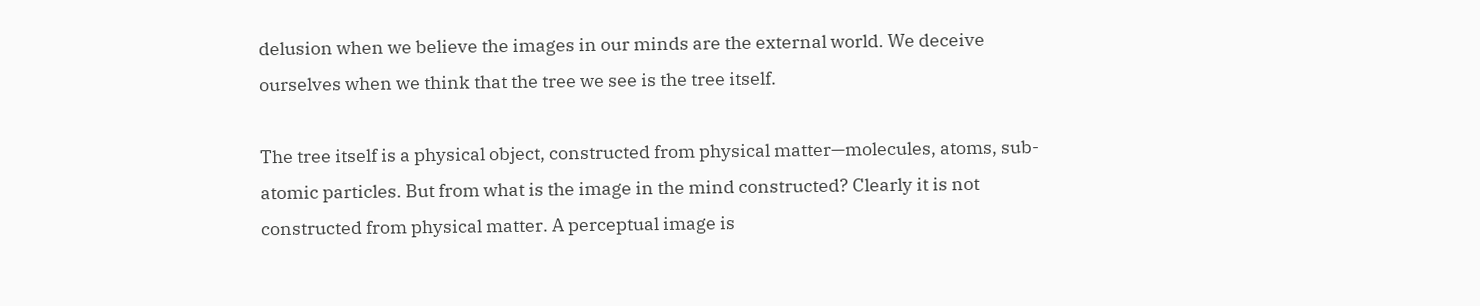delusion when we believe the images in our minds are the external world. We deceive ourselves when we think that the tree we see is the tree itself.

The tree itself is a physical object, constructed from physical matter—molecules, atoms, sub-atomic particles. But from what is the image in the mind constructed? Clearly it is not constructed from physical matter. A perceptual image is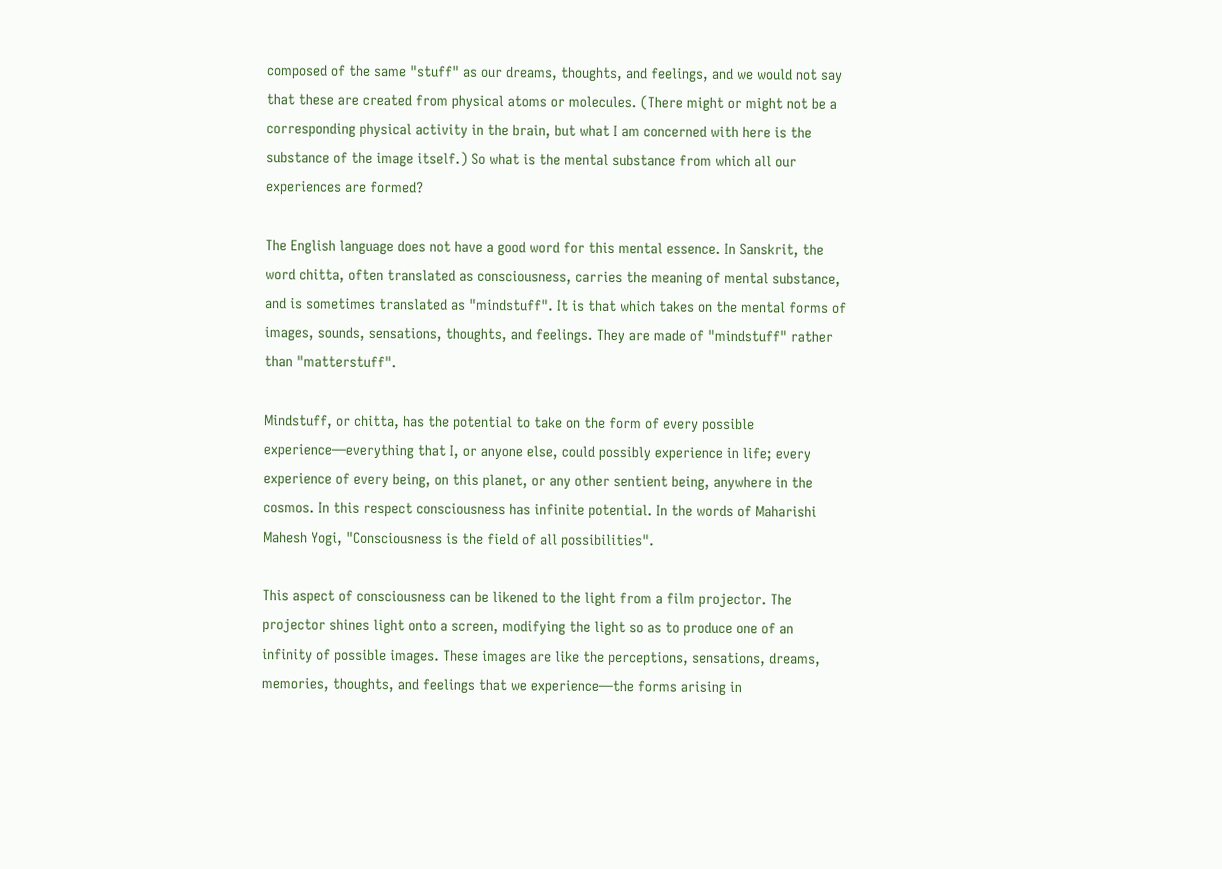composed of the same "stuff" as our dreams, thoughts, and feelings, and we would not say that these are created from physical atoms or molecules. (There might or might not be a corresponding physical activity in the brain, but what I am concerned with here is the substance of the image itself.) So what is the mental substance from which all our experiences are formed?

The English language does not have a good word for this mental essence. In Sanskrit, the word chitta, often translated as consciousness, carries the meaning of mental substance, and is sometimes translated as "mindstuff". It is that which takes on the mental forms of images, sounds, sensations, thoughts, and feelings. They are made of "mindstuff" rather than "matterstuff".

Mindstuff, or chitta, has the potential to take on the form of every possible experience—everything that I, or anyone else, could possibly experience in life; every experience of every being, on this planet, or any other sentient being, anywhere in the cosmos. In this respect consciousness has infinite potential. In the words of Maharishi Mahesh Yogi, "Consciousness is the field of all possibilities".

This aspect of consciousness can be likened to the light from a film projector. The projector shines light onto a screen, modifying the light so as to produce one of an infinity of possible images. These images are like the perceptions, sensations, dreams, memories, thoughts, and feelings that we experience—the forms arising in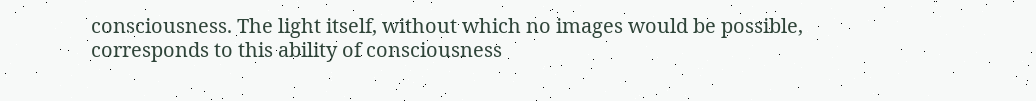consciousness. The light itself, without which no images would be possible, corresponds to this ability of consciousness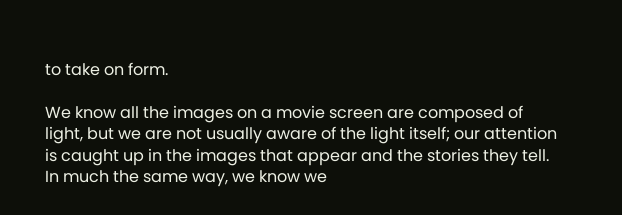to take on form.

We know all the images on a movie screen are composed of light, but we are not usually aware of the light itself; our attention is caught up in the images that appear and the stories they tell. In much the same way, we know we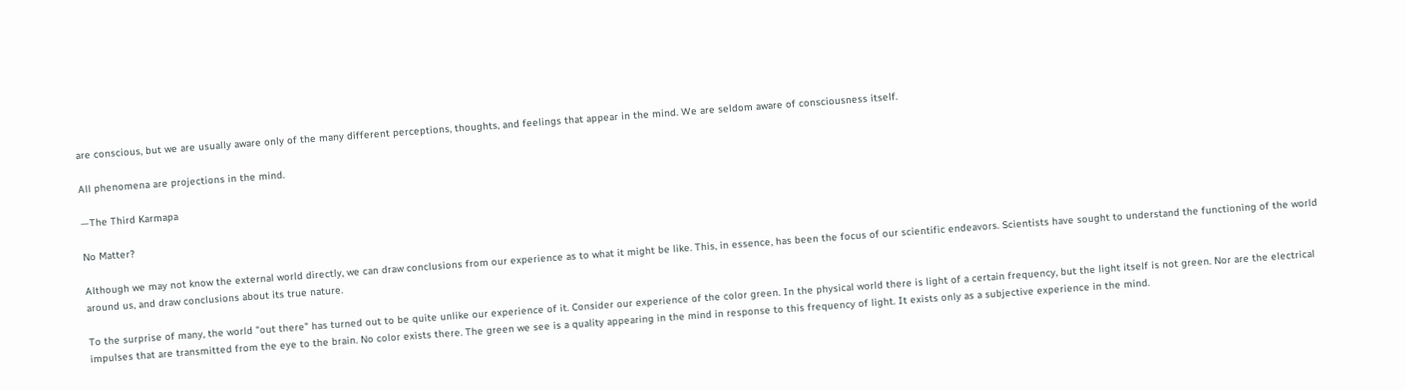are conscious, but we are usually aware only of the many different perceptions, thoughts, and feelings that appear in the mind. We are seldom aware of consciousness itself.

All phenomena are projections in the mind.

—The Third Karmapa

No Matter?

Although we may not know the external world directly, we can draw conclusions from our experience as to what it might be like. This, in essence, has been the focus of our scientific endeavors. Scientists have sought to understand the functioning of the world around us, and draw conclusions about its true nature.

To the surprise of many, the world "out there" has turned out to be quite unlike our experience of it. Consider our experience of the color green. In the physical world there is light of a certain frequency, but the light itself is not green. Nor are the electrical impulses that are transmitted from the eye to the brain. No color exists there. The green we see is a quality appearing in the mind in response to this frequency of light. It exists only as a subjective experience in the mind.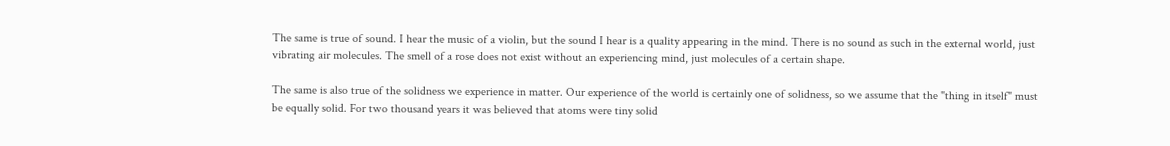The same is true of sound. I hear the music of a violin, but the sound I hear is a quality appearing in the mind. There is no sound as such in the external world, just vibrating air molecules. The smell of a rose does not exist without an experiencing mind, just molecules of a certain shape.

The same is also true of the solidness we experience in matter. Our experience of the world is certainly one of solidness, so we assume that the "thing in itself" must be equally solid. For two thousand years it was believed that atoms were tiny solid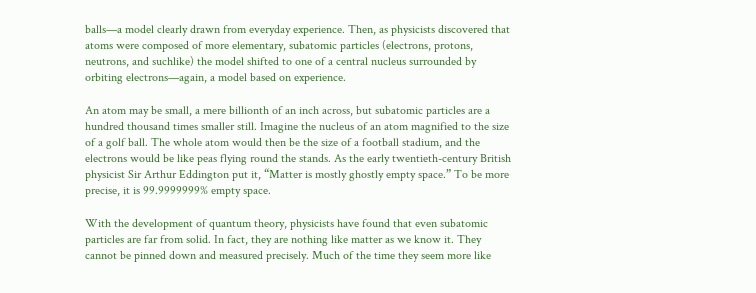balls—a model clearly drawn from everyday experience. Then, as physicists discovered that atoms were composed of more elementary, subatomic particles (electrons, protons, neutrons, and suchlike) the model shifted to one of a central nucleus surrounded by orbiting electrons—again, a model based on experience.

An atom may be small, a mere billionth of an inch across, but subatomic particles are a hundred thousand times smaller still. Imagine the nucleus of an atom magnified to the size of a golf ball. The whole atom would then be the size of a football stadium, and the electrons would be like peas flying round the stands. As the early twentieth-century British physicist Sir Arthur Eddington put it, “Matter is mostly ghostly empty space.” To be more precise, it is 99.9999999% empty space.

With the development of quantum theory, physicists have found that even subatomic particles are far from solid. In fact, they are nothing like matter as we know it. They cannot be pinned down and measured precisely. Much of the time they seem more like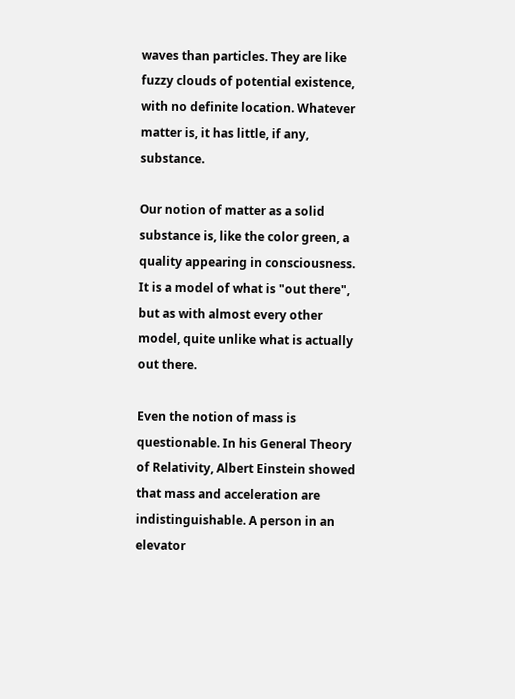waves than particles. They are like fuzzy clouds of potential existence, with no definite location. Whatever matter is, it has little, if any, substance.

Our notion of matter as a solid substance is, like the color green, a quality appearing in consciousness. It is a model of what is "out there", but as with almost every other model, quite unlike what is actually out there.

Even the notion of mass is questionable. In his General Theory of Relativity, Albert Einstein showed that mass and acceleration are indistinguishable. A person in an elevator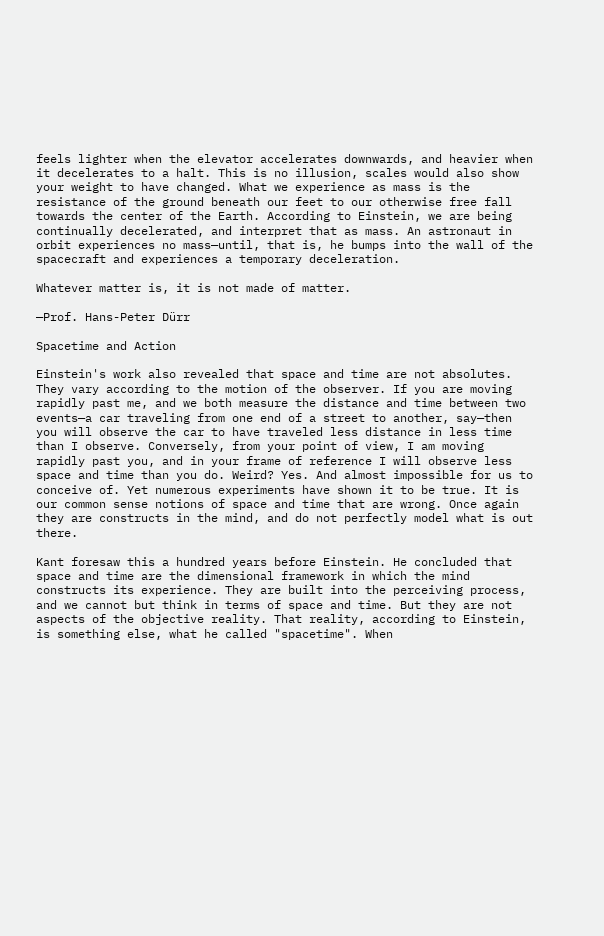feels lighter when the elevator accelerates downwards, and heavier when it decelerates to a halt. This is no illusion, scales would also show your weight to have changed. What we experience as mass is the resistance of the ground beneath our feet to our otherwise free fall towards the center of the Earth. According to Einstein, we are being continually decelerated, and interpret that as mass. An astronaut in orbit experiences no mass—until, that is, he bumps into the wall of the spacecraft and experiences a temporary deceleration.

Whatever matter is, it is not made of matter.

—Prof. Hans-Peter Dürr

Spacetime and Action

Einstein's work also revealed that space and time are not absolutes. They vary according to the motion of the observer. If you are moving rapidly past me, and we both measure the distance and time between two events—a car traveling from one end of a street to another, say—then you will observe the car to have traveled less distance in less time than I observe. Conversely, from your point of view, I am moving rapidly past you, and in your frame of reference I will observe less space and time than you do. Weird? Yes. And almost impossible for us to conceive of. Yet numerous experiments have shown it to be true. It is our common sense notions of space and time that are wrong. Once again they are constructs in the mind, and do not perfectly model what is out there.

Kant foresaw this a hundred years before Einstein. He concluded that space and time are the dimensional framework in which the mind constructs its experience. They are built into the perceiving process, and we cannot but think in terms of space and time. But they are not aspects of the objective reality. That reality, according to Einstein, is something else, what he called "spacetime". When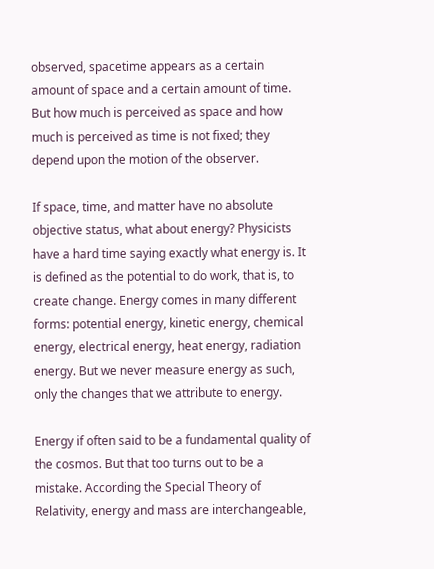observed, spacetime appears as a certain amount of space and a certain amount of time. But how much is perceived as space and how much is perceived as time is not fixed; they depend upon the motion of the observer.

If space, time, and matter have no absolute objective status, what about energy? Physicists have a hard time saying exactly what energy is. It is defined as the potential to do work, that is, to create change. Energy comes in many different forms: potential energy, kinetic energy, chemical energy, electrical energy, heat energy, radiation energy. But we never measure energy as such, only the changes that we attribute to energy.

Energy if often said to be a fundamental quality of the cosmos. But that too turns out to be a mistake. According the Special Theory of Relativity, energy and mass are interchangeable,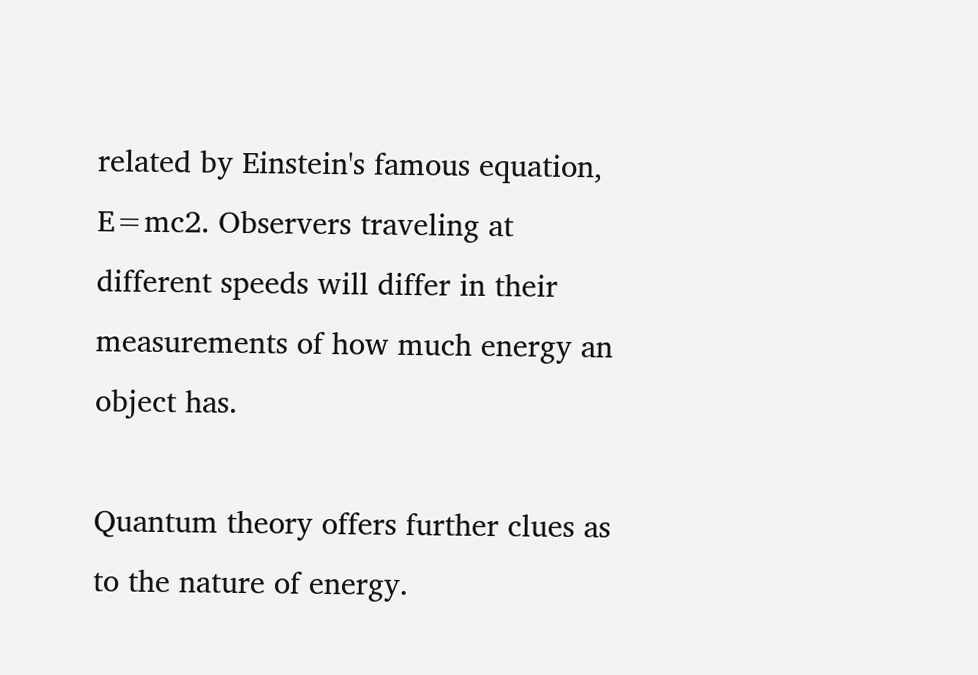related by Einstein's famous equation, E=mc2. Observers traveling at different speeds will differ in their measurements of how much energy an object has.

Quantum theory offers further clues as to the nature of energy.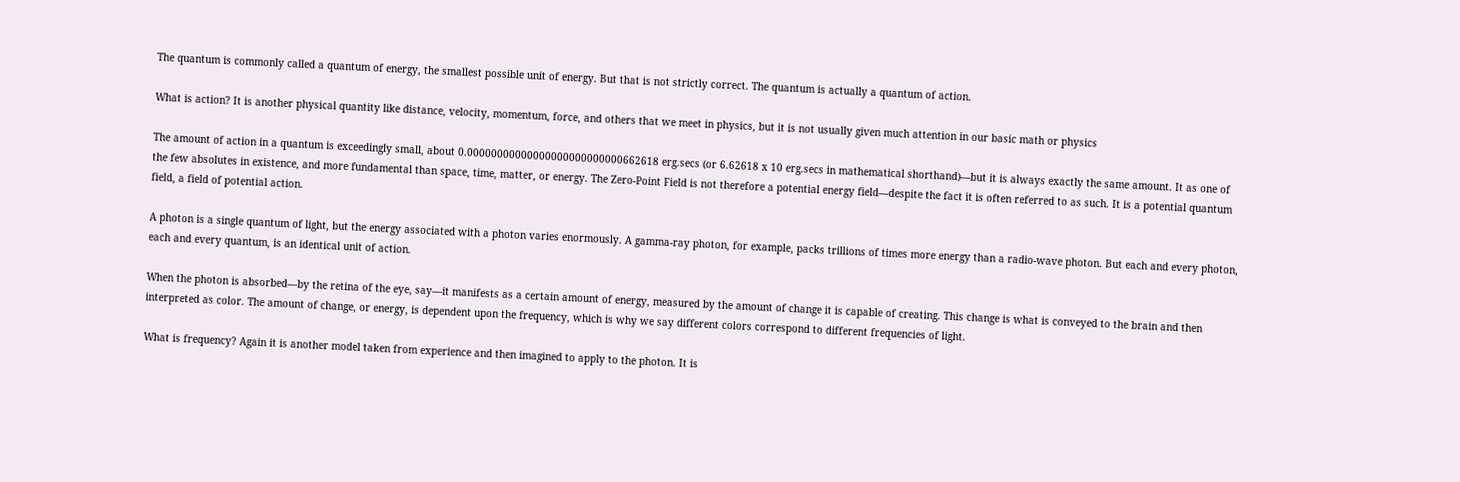The quantum is commonly called a quantum of energy, the smallest possible unit of energy. But that is not strictly correct. The quantum is actually a quantum of action.

What is action? It is another physical quantity like distance, velocity, momentum, force, and others that we meet in physics, but it is not usually given much attention in our basic math or physics

The amount of action in a quantum is exceedingly small, about 0.00000000000000000000000000662618 erg.secs (or 6.62618 x 10 erg.secs in mathematical shorthand)—but it is always exactly the same amount. It as one of the few absolutes in existence, and more fundamental than space, time, matter, or energy. The Zero-Point Field is not therefore a potential energy field—despite the fact it is often referred to as such. It is a potential quantum field, a field of potential action.

A photon is a single quantum of light, but the energy associated with a photon varies enormously. A gamma-ray photon, for example, packs trillions of times more energy than a radio-wave photon. But each and every photon, each and every quantum, is an identical unit of action.

When the photon is absorbed—by the retina of the eye, say—it manifests as a certain amount of energy, measured by the amount of change it is capable of creating. This change is what is conveyed to the brain and then interpreted as color. The amount of change, or energy, is dependent upon the frequency, which is why we say different colors correspond to different frequencies of light.

What is frequency? Again it is another model taken from experience and then imagined to apply to the photon. It is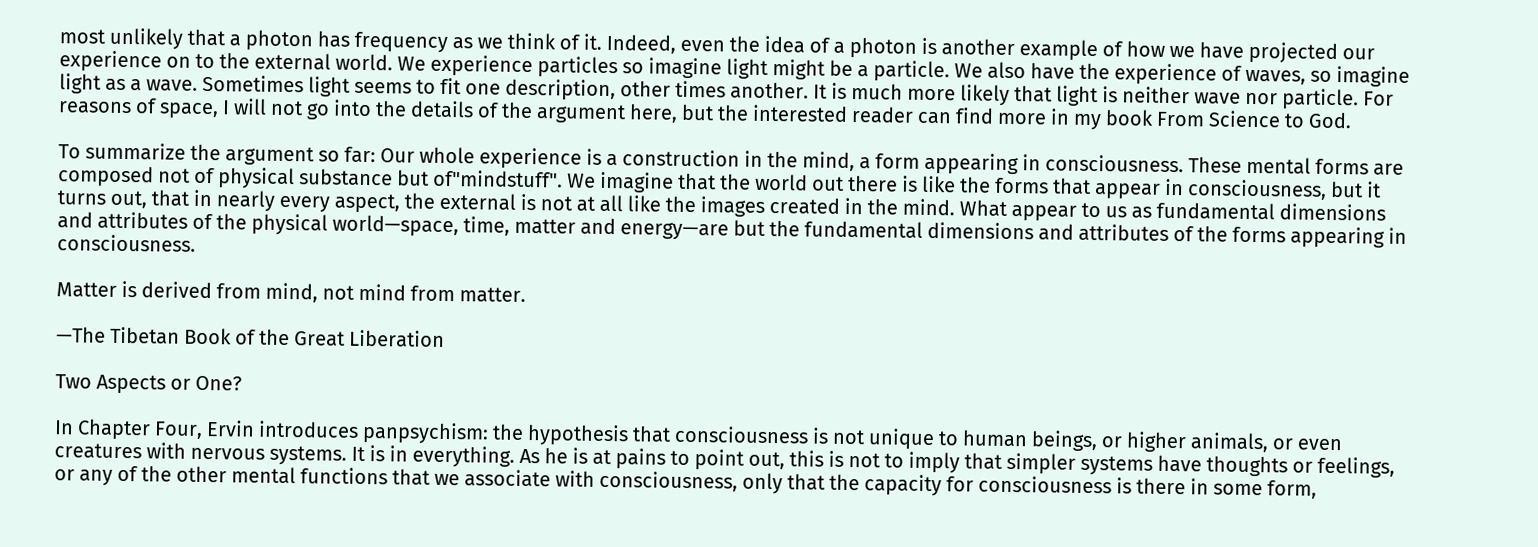most unlikely that a photon has frequency as we think of it. Indeed, even the idea of a photon is another example of how we have projected our experience on to the external world. We experience particles so imagine light might be a particle. We also have the experience of waves, so imagine light as a wave. Sometimes light seems to fit one description, other times another. It is much more likely that light is neither wave nor particle. For reasons of space, I will not go into the details of the argument here, but the interested reader can find more in my book From Science to God.

To summarize the argument so far: Our whole experience is a construction in the mind, a form appearing in consciousness. These mental forms are composed not of physical substance but of"mindstuff". We imagine that the world out there is like the forms that appear in consciousness, but it turns out, that in nearly every aspect, the external is not at all like the images created in the mind. What appear to us as fundamental dimensions and attributes of the physical world—space, time, matter and energy—are but the fundamental dimensions and attributes of the forms appearing in consciousness.

Matter is derived from mind, not mind from matter.

—The Tibetan Book of the Great Liberation

Two Aspects or One?

In Chapter Four, Ervin introduces panpsychism: the hypothesis that consciousness is not unique to human beings, or higher animals, or even creatures with nervous systems. It is in everything. As he is at pains to point out, this is not to imply that simpler systems have thoughts or feelings, or any of the other mental functions that we associate with consciousness, only that the capacity for consciousness is there in some form,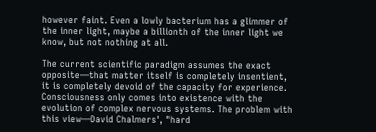however faint. Even a lowly bacterium has a glimmer of the inner light, maybe a billionth of the inner light we know, but not nothing at all.

The current scientific paradigm assumes the exact opposite—that matter itself is completely insentient, it is completely devoid of the capacity for experience. Consciousness only comes into existence with the evolution of complex nervous systems. The problem with this view—David Chalmers', "hard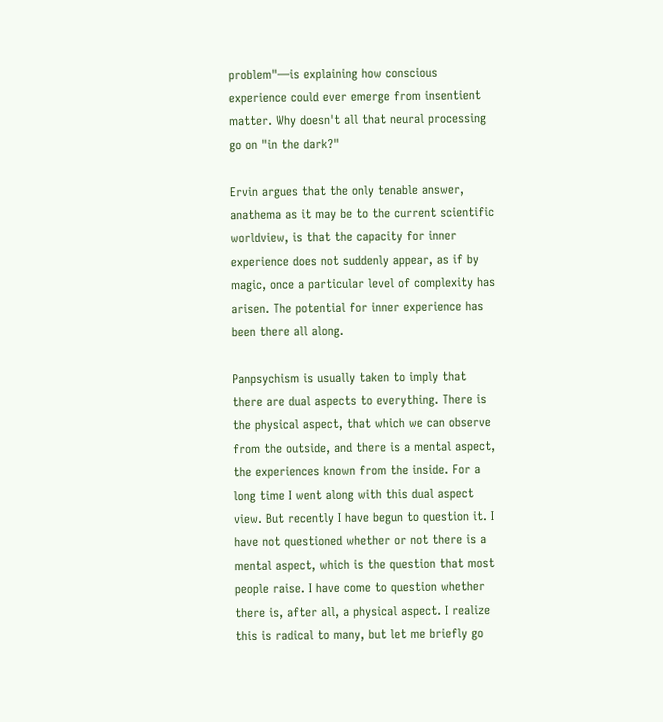problem"—is explaining how conscious experience could ever emerge from insentient matter. Why doesn't all that neural processing go on "in the dark?"

Ervin argues that the only tenable answer, anathema as it may be to the current scientific worldview, is that the capacity for inner experience does not suddenly appear, as if by magic, once a particular level of complexity has arisen. The potential for inner experience has been there all along.

Panpsychism is usually taken to imply that there are dual aspects to everything. There is the physical aspect, that which we can observe from the outside, and there is a mental aspect, the experiences known from the inside. For a long time I went along with this dual aspect view. But recently I have begun to question it. I have not questioned whether or not there is a mental aspect, which is the question that most people raise. I have come to question whether there is, after all, a physical aspect. I realize this is radical to many, but let me briefly go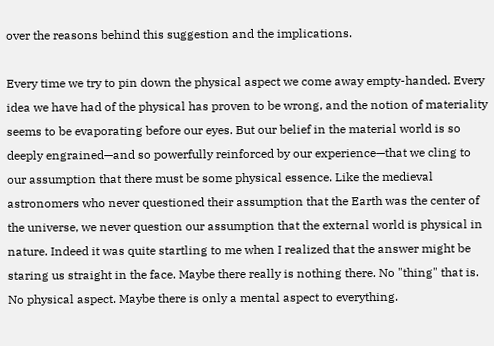over the reasons behind this suggestion and the implications.

Every time we try to pin down the physical aspect we come away empty-handed. Every idea we have had of the physical has proven to be wrong, and the notion of materiality seems to be evaporating before our eyes. But our belief in the material world is so deeply engrained—and so powerfully reinforced by our experience—that we cling to our assumption that there must be some physical essence. Like the medieval astronomers who never questioned their assumption that the Earth was the center of the universe, we never question our assumption that the external world is physical in nature. Indeed it was quite startling to me when I realized that the answer might be staring us straight in the face. Maybe there really is nothing there. No "thing" that is. No physical aspect. Maybe there is only a mental aspect to everything.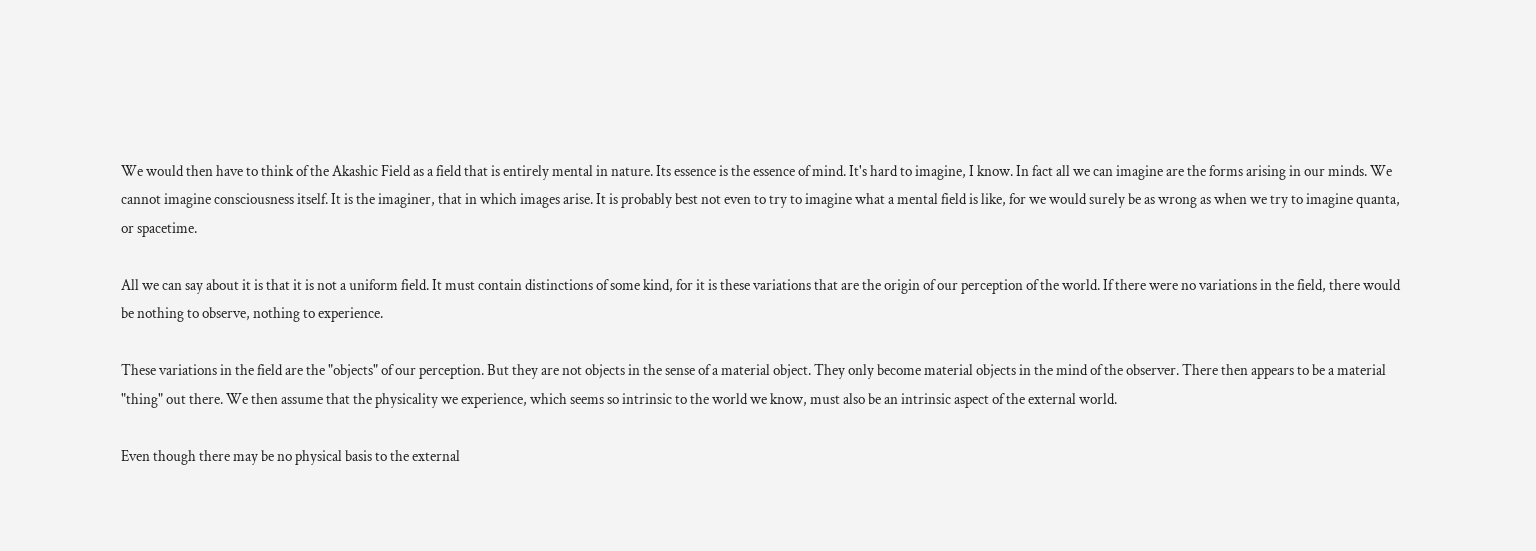We would then have to think of the Akashic Field as a field that is entirely mental in nature. Its essence is the essence of mind. It's hard to imagine, I know. In fact all we can imagine are the forms arising in our minds. We cannot imagine consciousness itself. It is the imaginer, that in which images arise. It is probably best not even to try to imagine what a mental field is like, for we would surely be as wrong as when we try to imagine quanta, or spacetime.

All we can say about it is that it is not a uniform field. It must contain distinctions of some kind, for it is these variations that are the origin of our perception of the world. If there were no variations in the field, there would be nothing to observe, nothing to experience.

These variations in the field are the "objects" of our perception. But they are not objects in the sense of a material object. They only become material objects in the mind of the observer. There then appears to be a material "thing" out there. We then assume that the physicality we experience, which seems so intrinsic to the world we know, must also be an intrinsic aspect of the external world.

Even though there may be no physical basis to the external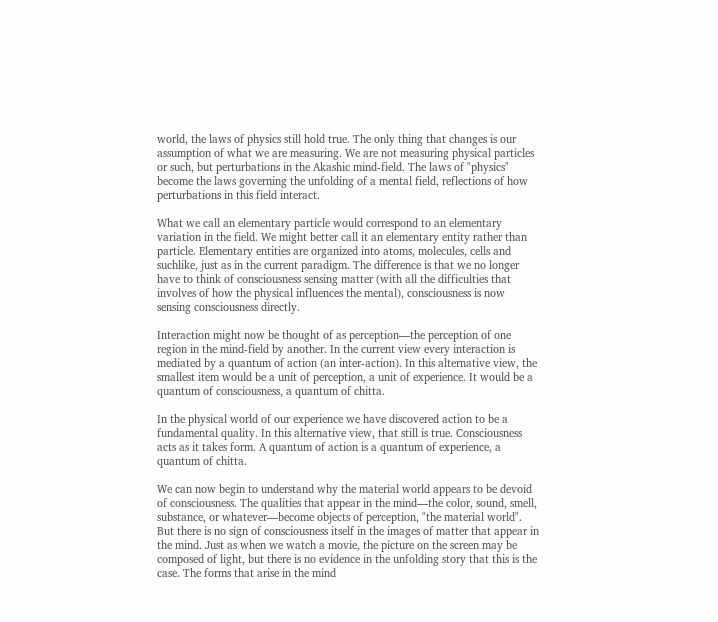world, the laws of physics still hold true. The only thing that changes is our assumption of what we are measuring. We are not measuring physical particles or such, but perturbations in the Akashic mind-field. The laws of "physics" become the laws governing the unfolding of a mental field, reflections of how perturbations in this field interact.

What we call an elementary particle would correspond to an elementary variation in the field. We might better call it an elementary entity rather than particle. Elementary entities are organized into atoms, molecules, cells and suchlike, just as in the current paradigm. The difference is that we no longer have to think of consciousness sensing matter (with all the difficulties that involves of how the physical influences the mental), consciousness is now sensing consciousness directly.

Interaction might now be thought of as perception—the perception of one region in the mind-field by another. In the current view every interaction is mediated by a quantum of action (an inter-action). In this alternative view, the smallest item would be a unit of perception, a unit of experience. It would be a quantum of consciousness, a quantum of chitta.

In the physical world of our experience we have discovered action to be a fundamental quality. In this alternative view, that still is true. Consciousness acts as it takes form. A quantum of action is a quantum of experience, a quantum of chitta.

We can now begin to understand why the material world appears to be devoid of consciousness. The qualities that appear in the mind—the color, sound, smell, substance, or whatever—become objects of perception, "the material world". But there is no sign of consciousness itself in the images of matter that appear in the mind. Just as when we watch a movie, the picture on the screen may be composed of light, but there is no evidence in the unfolding story that this is the case. The forms that arise in the mind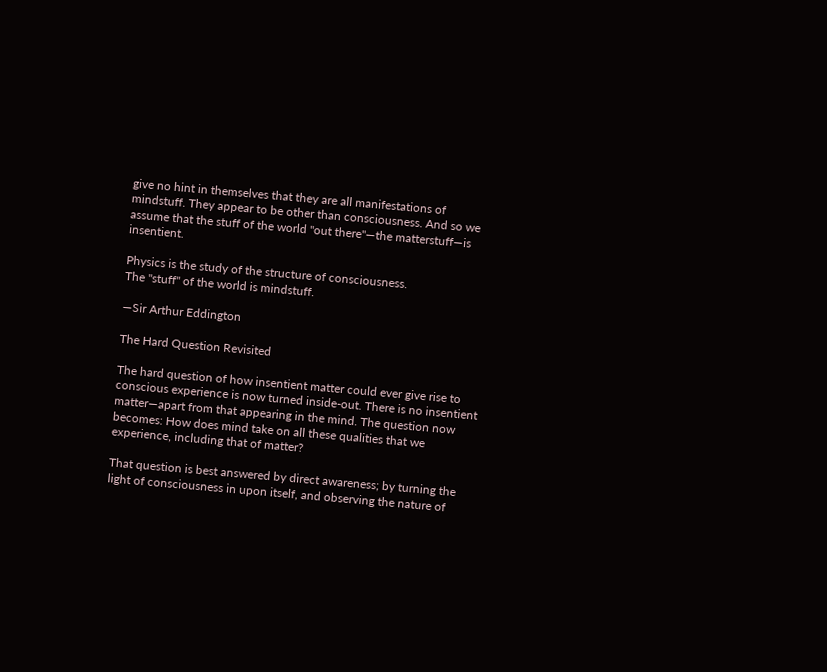give no hint in themselves that they are all manifestations of mindstuff. They appear to be other than consciousness. And so we assume that the stuff of the world "out there"—the matterstuff—is insentient.

Physics is the study of the structure of consciousness.
The "stuff" of the world is mindstuff.

—Sir Arthur Eddington

The Hard Question Revisited

The hard question of how insentient matter could ever give rise to conscious experience is now turned inside-out. There is no insentient matter—apart from that appearing in the mind. The question now becomes: How does mind take on all these qualities that we experience, including that of matter?

That question is best answered by direct awareness; by turning the light of consciousness in upon itself, and observing the nature of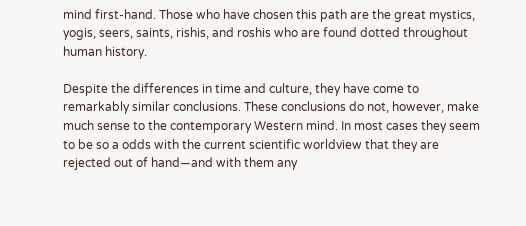mind first-hand. Those who have chosen this path are the great mystics, yogis, seers, saints, rishis, and roshis who are found dotted throughout human history.

Despite the differences in time and culture, they have come to remarkably similar conclusions. These conclusions do not, however, make much sense to the contemporary Western mind. In most cases they seem to be so a odds with the current scientific worldview that they are rejected out of hand—and with them any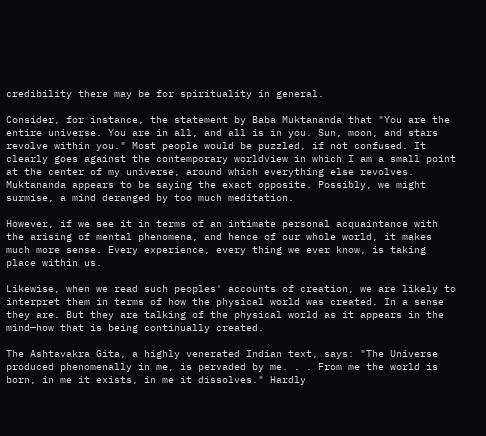credibility there may be for spirituality in general.

Consider, for instance, the statement by Baba Muktananda that "You are the entire universe. You are in all, and all is in you. Sun, moon, and stars revolve within you." Most people would be puzzled, if not confused. It clearly goes against the contemporary worldview in which I am a small point at the center of my universe, around which everything else revolves. Muktananda appears to be saying the exact opposite. Possibly, we might surmise, a mind deranged by too much meditation.

However, if we see it in terms of an intimate personal acquaintance with the arising of mental phenomena, and hence of our whole world, it makes much more sense. Every experience, every thing we ever know, is taking place within us.

Likewise, when we read such peoples' accounts of creation, we are likely to interpret them in terms of how the physical world was created. In a sense they are. But they are talking of the physical world as it appears in the mind—how that is being continually created.

The Ashtavakra Gita, a highly venerated Indian text, says: "The Universe produced phenomenally in me, is pervaded by me. . . From me the world is born, in me it exists, in me it dissolves." Hardly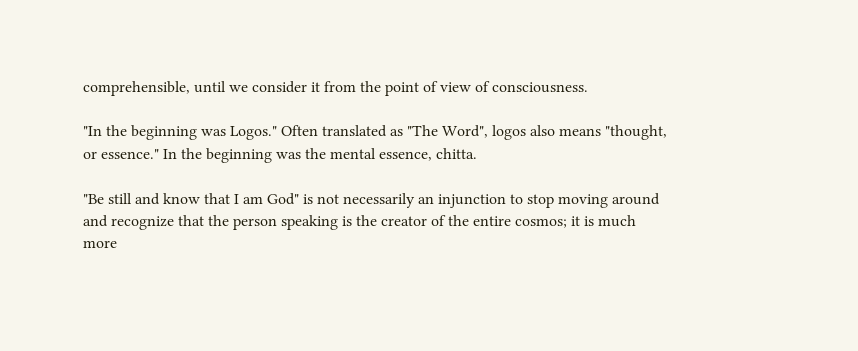comprehensible, until we consider it from the point of view of consciousness.

"In the beginning was Logos." Often translated as "The Word", logos also means "thought, or essence." In the beginning was the mental essence, chitta.

"Be still and know that I am God" is not necessarily an injunction to stop moving around and recognize that the person speaking is the creator of the entire cosmos; it is much more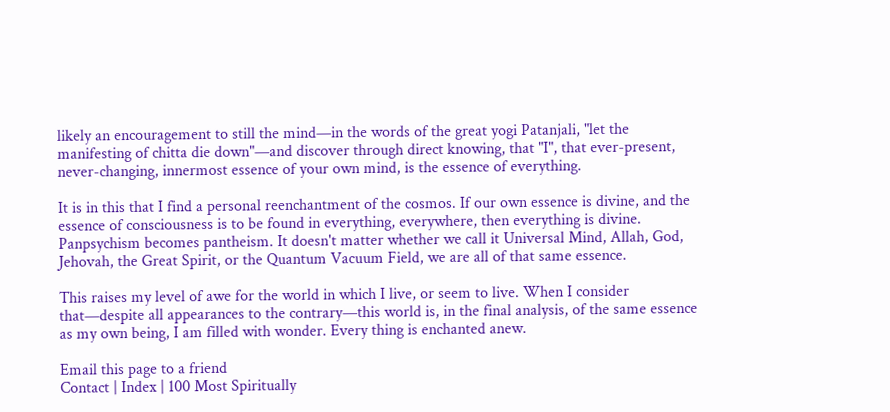likely an encouragement to still the mind—in the words of the great yogi Patanjali, "let the manifesting of chitta die down"—and discover through direct knowing, that "I", that ever-present, never-changing, innermost essence of your own mind, is the essence of everything.

It is in this that I find a personal reenchantment of the cosmos. If our own essence is divine, and the essence of consciousness is to be found in everything, everywhere, then everything is divine. Panpsychism becomes pantheism. It doesn't matter whether we call it Universal Mind, Allah, God, Jehovah, the Great Spirit, or the Quantum Vacuum Field, we are all of that same essence.

This raises my level of awe for the world in which I live, or seem to live. When I consider that—despite all appearances to the contrary—this world is, in the final analysis, of the same essence as my own being, I am filled with wonder. Every thing is enchanted anew.

Email this page to a friend
Contact | Index | 100 Most Spiritually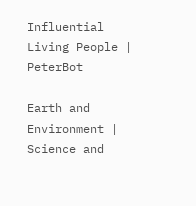Influential Living People | PeterBot

Earth and Environment | Science and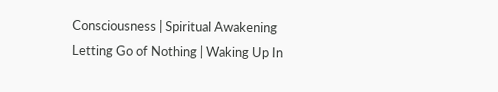Consciousness | Spiritual Awakening
Letting Go of Nothing | Waking Up In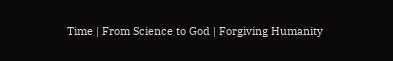Time | From Science to God | Forgiving Humanity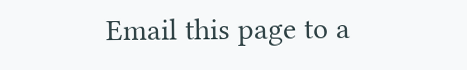Email this page to a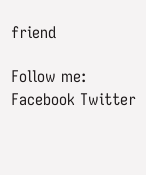friend

Follow me: Facebook Twitter